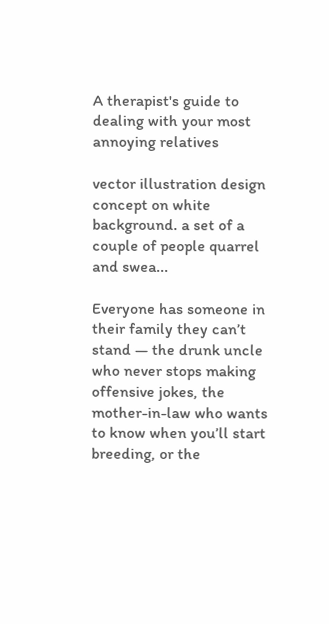A therapist's guide to dealing with your most annoying relatives

vector illustration design concept on white background. a set of a couple of people quarrel and swea...

Everyone has someone in their family they can’t stand — the drunk uncle who never stops making offensive jokes, the mother-in-law who wants to know when you’ll start breeding, or the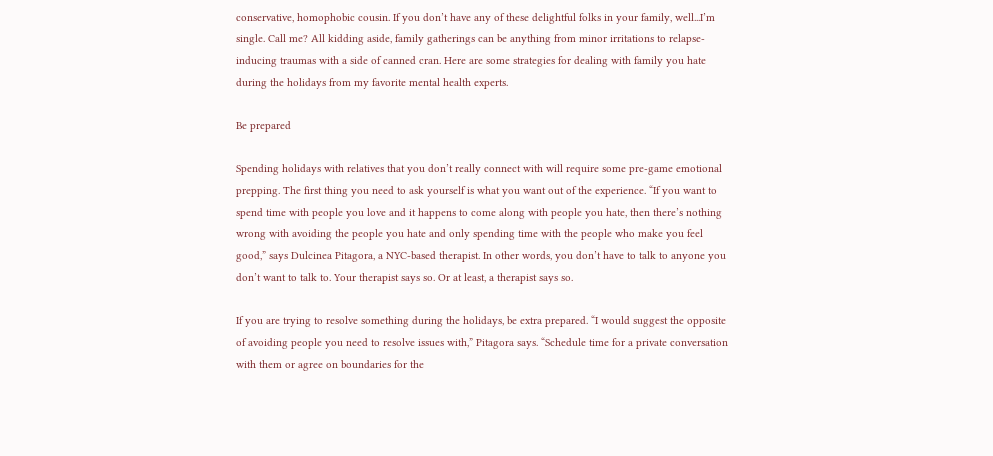conservative, homophobic cousin. If you don’t have any of these delightful folks in your family, well...I’m single. Call me? All kidding aside, family gatherings can be anything from minor irritations to relapse-inducing traumas with a side of canned cran. Here are some strategies for dealing with family you hate during the holidays from my favorite mental health experts.

Be prepared

Spending holidays with relatives that you don’t really connect with will require some pre-game emotional prepping. The first thing you need to ask yourself is what you want out of the experience. “If you want to spend time with people you love and it happens to come along with people you hate, then there’s nothing wrong with avoiding the people you hate and only spending time with the people who make you feel good,” says Dulcinea Pitagora, a NYC-based therapist. In other words, you don’t have to talk to anyone you don’t want to talk to. Your therapist says so. Or at least, a therapist says so.

If you are trying to resolve something during the holidays, be extra prepared. “I would suggest the opposite of avoiding people you need to resolve issues with,” Pitagora says. “Schedule time for a private conversation with them or agree on boundaries for the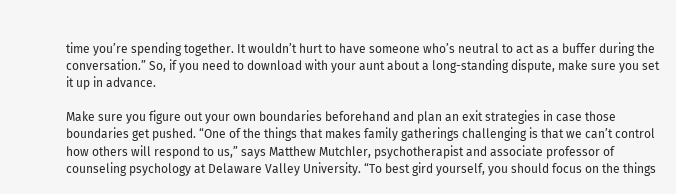time you’re spending together. It wouldn’t hurt to have someone who’s neutral to act as a buffer during the conversation.” So, if you need to download with your aunt about a long-standing dispute, make sure you set it up in advance.

Make sure you figure out your own boundaries beforehand and plan an exit strategies in case those boundaries get pushed. “One of the things that makes family gatherings challenging is that we can’t control how others will respond to us,” says Matthew Mutchler, psychotherapist and associate professor of counseling psychology at Delaware Valley University. “To best gird yourself, you should focus on the things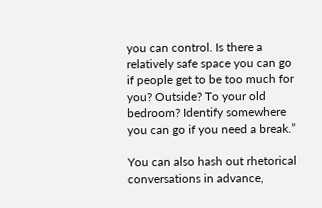you can control. Is there a relatively safe space you can go if people get to be too much for you? Outside? To your old bedroom? Identify somewhere you can go if you need a break.”

You can also hash out rhetorical conversations in advance,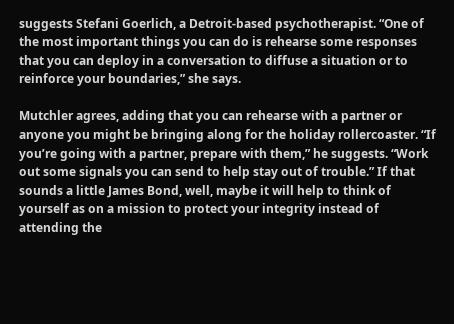suggests Stefani Goerlich, a Detroit-based psychotherapist. “One of the most important things you can do is rehearse some responses that you can deploy in a conversation to diffuse a situation or to reinforce your boundaries,” she says.

Mutchler agrees, adding that you can rehearse with a partner or anyone you might be bringing along for the holiday rollercoaster. “If you’re going with a partner, prepare with them,” he suggests. “Work out some signals you can send to help stay out of trouble.” If that sounds a little James Bond, well, maybe it will help to think of yourself as on a mission to protect your integrity instead of attending the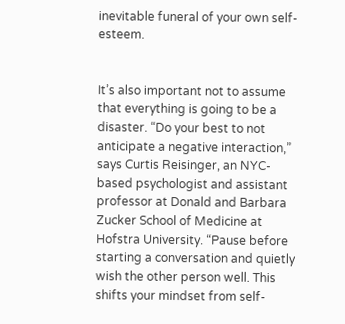inevitable funeral of your own self-esteem.


It’s also important not to assume that everything is going to be a disaster. “Do your best to not anticipate a negative interaction,” says Curtis Reisinger, an NYC-based psychologist and assistant professor at Donald and Barbara Zucker School of Medicine at Hofstra University. “Pause before starting a conversation and quietly wish the other person well. This shifts your mindset from self-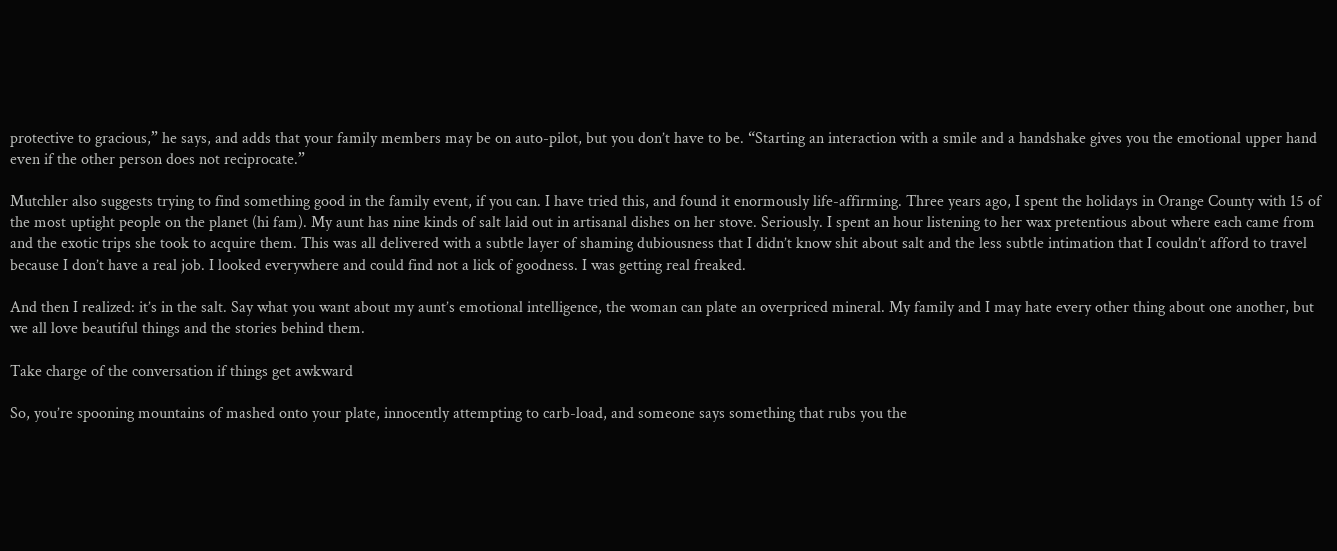protective to gracious,” he says, and adds that your family members may be on auto-pilot, but you don’t have to be. “Starting an interaction with a smile and a handshake gives you the emotional upper hand even if the other person does not reciprocate.”

Mutchler also suggests trying to find something good in the family event, if you can. I have tried this, and found it enormously life-affirming. Three years ago, I spent the holidays in Orange County with 15 of the most uptight people on the planet (hi fam). My aunt has nine kinds of salt laid out in artisanal dishes on her stove. Seriously. I spent an hour listening to her wax pretentious about where each came from and the exotic trips she took to acquire them. This was all delivered with a subtle layer of shaming dubiousness that I didn’t know shit about salt and the less subtle intimation that I couldn’t afford to travel because I don’t have a real job. I looked everywhere and could find not a lick of goodness. I was getting real freaked.

And then I realized: it’s in the salt. Say what you want about my aunt’s emotional intelligence, the woman can plate an overpriced mineral. My family and I may hate every other thing about one another, but we all love beautiful things and the stories behind them.

Take charge of the conversation if things get awkward

So, you’re spooning mountains of mashed onto your plate, innocently attempting to carb-load, and someone says something that rubs you the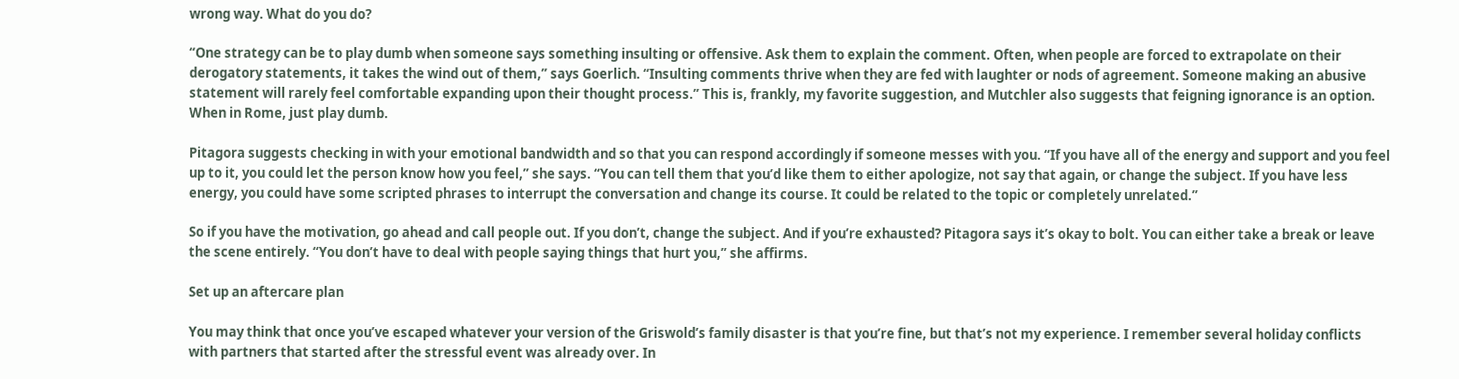wrong way. What do you do?

“One strategy can be to play dumb when someone says something insulting or offensive. Ask them to explain the comment. Often, when people are forced to extrapolate on their derogatory statements, it takes the wind out of them,” says Goerlich. “Insulting comments thrive when they are fed with laughter or nods of agreement. Someone making an abusive statement will rarely feel comfortable expanding upon their thought process.” This is, frankly, my favorite suggestion, and Mutchler also suggests that feigning ignorance is an option. When in Rome, just play dumb.

Pitagora suggests checking in with your emotional bandwidth and so that you can respond accordingly if someone messes with you. “If you have all of the energy and support and you feel up to it, you could let the person know how you feel,” she says. “You can tell them that you’d like them to either apologize, not say that again, or change the subject. If you have less energy, you could have some scripted phrases to interrupt the conversation and change its course. It could be related to the topic or completely unrelated.”

So if you have the motivation, go ahead and call people out. If you don’t, change the subject. And if you’re exhausted? Pitagora says it’s okay to bolt. You can either take a break or leave the scene entirely. “You don’t have to deal with people saying things that hurt you,” she affirms.

Set up an aftercare plan

You may think that once you’ve escaped whatever your version of the Griswold’s family disaster is that you’re fine, but that’s not my experience. I remember several holiday conflicts with partners that started after the stressful event was already over. In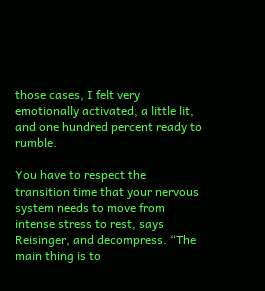those cases, I felt very emotionally activated, a little lit, and one hundred percent ready to rumble.

You have to respect the transition time that your nervous system needs to move from intense stress to rest, says Reisinger, and decompress. “The main thing is to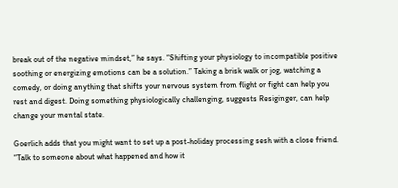break out of the negative mindset,” he says. “Shifting your physiology to incompatible positive soothing or energizing emotions can be a solution.” Taking a brisk walk or jog, watching a comedy, or doing anything that shifts your nervous system from flight or fight can help you rest and digest. Doing something physiologically challenging, suggests Resiginger, can help change your mental state.

Goerlich adds that you might want to set up a post-holiday processing sesh with a close friend. “Talk to someone about what happened and how it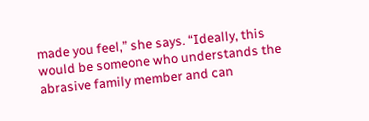made you feel,” she says. “Ideally, this would be someone who understands the abrasive family member and can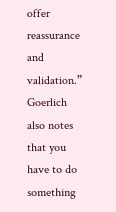offer reassurance and validation.” Goerlich also notes that you have to do something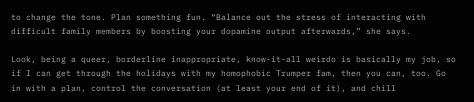to change the tone. Plan something fun. “Balance out the stress of interacting with difficult family members by boosting your dopamine output afterwards,” she says.

Look, being a queer, borderline inappropriate, know-it-all weirdo is basically my job, so if I can get through the holidays with my homophobic Trumper fam, then you can, too. Go in with a plan, control the conversation (at least your end of it), and chill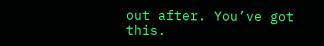out after. You’ve got this.